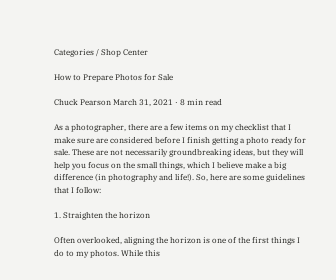Categories / Shop Center

How to Prepare Photos for Sale

Chuck Pearson March 31, 2021 · 8 min read

As a photographer, there are a few items on my checklist that I make sure are considered before I finish getting a photo ready for sale. These are not necessarily groundbreaking ideas, but they will help you focus on the small things, which I believe make a big difference (in photography and life!). So, here are some guidelines that I follow:

1. Straighten the horizon

Often overlooked, aligning the horizon is one of the first things I do to my photos. While this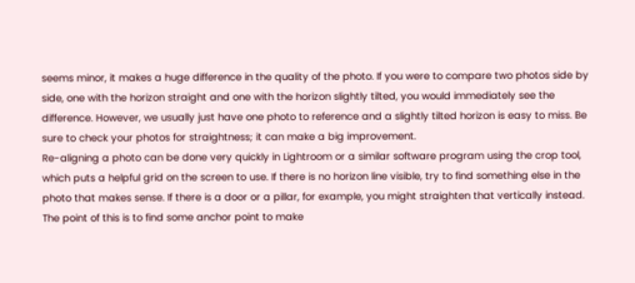seems minor, it makes a huge difference in the quality of the photo. If you were to compare two photos side by side, one with the horizon straight and one with the horizon slightly tilted, you would immediately see the difference. However, we usually just have one photo to reference and a slightly tilted horizon is easy to miss. Be sure to check your photos for straightness; it can make a big improvement.
Re-aligning a photo can be done very quickly in Lightroom or a similar software program using the crop tool, which puts a helpful grid on the screen to use. If there is no horizon line visible, try to find something else in the photo that makes sense. If there is a door or a pillar, for example, you might straighten that vertically instead. The point of this is to find some anchor point to make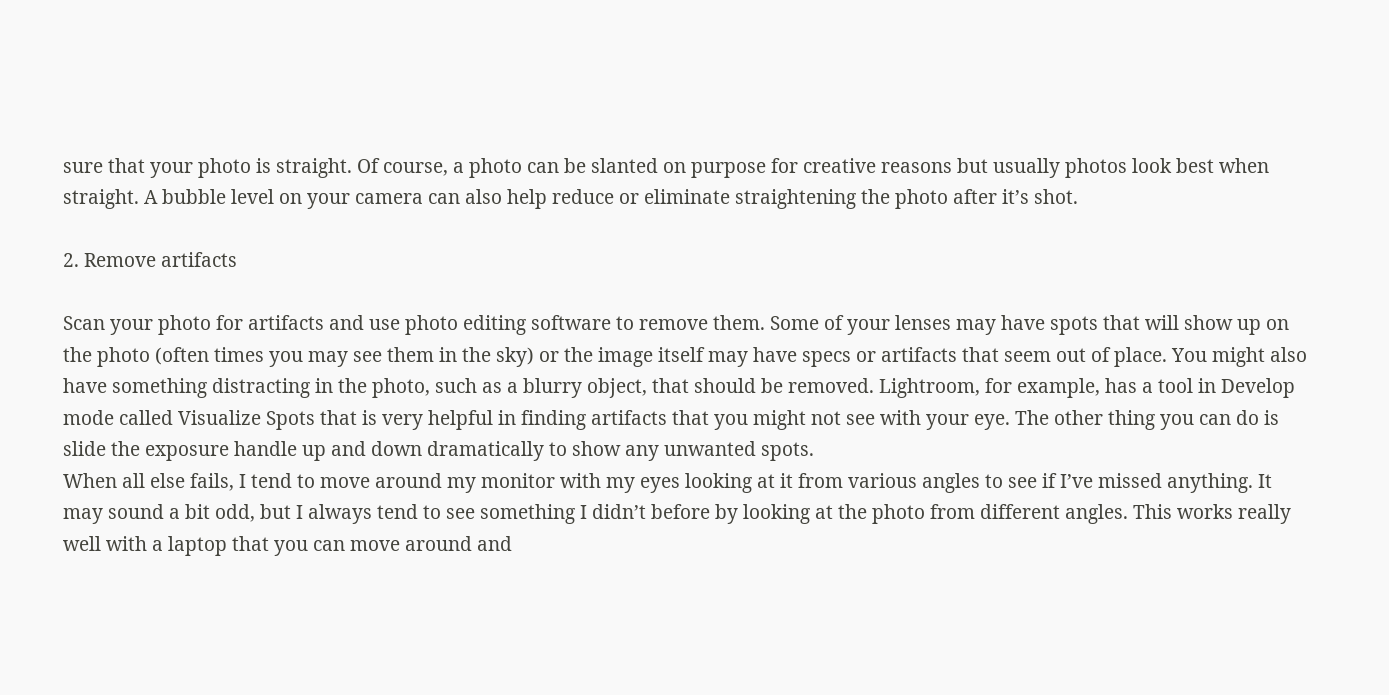sure that your photo is straight. Of course, a photo can be slanted on purpose for creative reasons but usually photos look best when straight. A bubble level on your camera can also help reduce or eliminate straightening the photo after it’s shot.

2. Remove artifacts

Scan your photo for artifacts and use photo editing software to remove them. Some of your lenses may have spots that will show up on the photo (often times you may see them in the sky) or the image itself may have specs or artifacts that seem out of place. You might also have something distracting in the photo, such as a blurry object, that should be removed. Lightroom, for example, has a tool in Develop mode called Visualize Spots that is very helpful in finding artifacts that you might not see with your eye. The other thing you can do is slide the exposure handle up and down dramatically to show any unwanted spots.
When all else fails, I tend to move around my monitor with my eyes looking at it from various angles to see if I’ve missed anything. It may sound a bit odd, but I always tend to see something I didn’t before by looking at the photo from different angles. This works really well with a laptop that you can move around and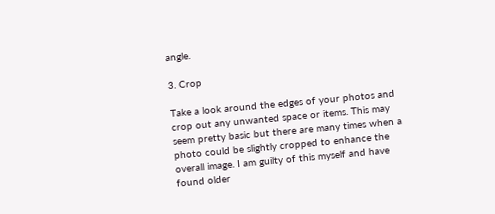angle.

3. Crop

Take a look around the edges of your photos and crop out any unwanted space or items. This may seem pretty basic but there are many times when a photo could be slightly cropped to enhance the overall image. I am guilty of this myself and have found older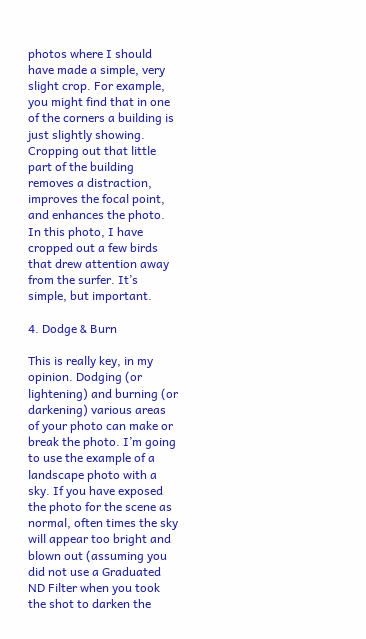photos where I should have made a simple, very slight crop. For example, you might find that in one of the corners a building is just slightly showing. Cropping out that little part of the building removes a distraction, improves the focal point, and enhances the photo. In this photo, I have cropped out a few birds that drew attention away from the surfer. It’s simple, but important.

4. Dodge & Burn

This is really key, in my opinion. Dodging (or lightening) and burning (or darkening) various areas of your photo can make or break the photo. I’m going to use the example of a landscape photo with a sky. If you have exposed the photo for the scene as normal, often times the sky will appear too bright and blown out (assuming you did not use a Graduated ND Filter when you took the shot to darken the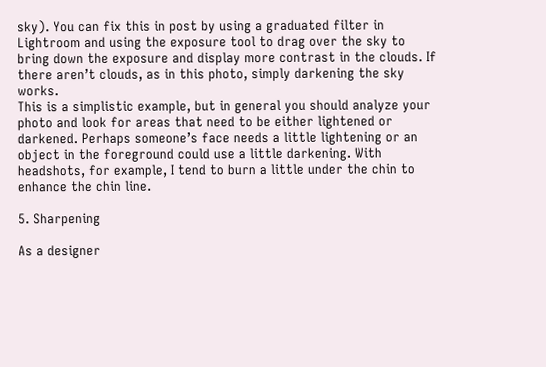sky). You can fix this in post by using a graduated filter in Lightroom and using the exposure tool to drag over the sky to bring down the exposure and display more contrast in the clouds. If there aren’t clouds, as in this photo, simply darkening the sky works.
This is a simplistic example, but in general you should analyze your photo and look for areas that need to be either lightened or darkened. Perhaps someone’s face needs a little lightening or an object in the foreground could use a little darkening. With headshots, for example, I tend to burn a little under the chin to enhance the chin line.

5. Sharpening

As a designer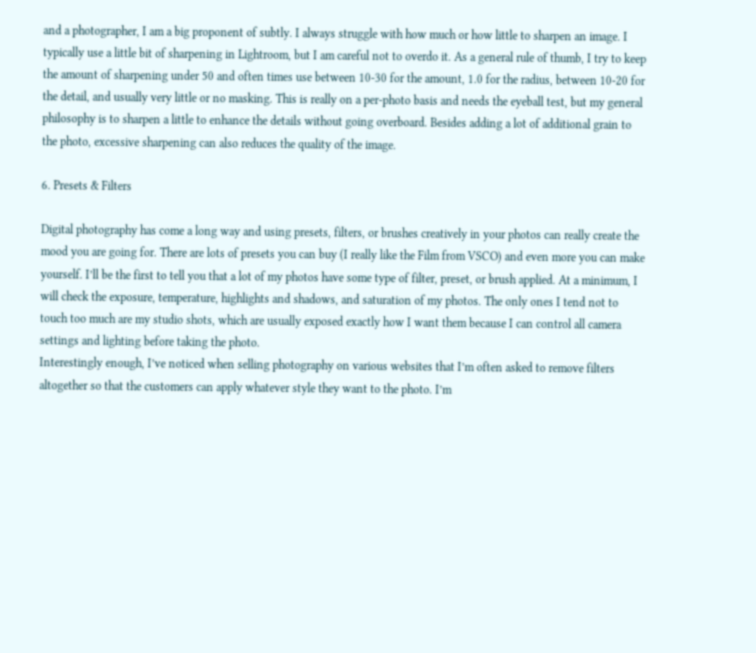and a photographer, I am a big proponent of subtly. I always struggle with how much or how little to sharpen an image. I typically use a little bit of sharpening in Lightroom, but I am careful not to overdo it. As a general rule of thumb, I try to keep the amount of sharpening under 50 and often times use between 10-30 for the amount, 1.0 for the radius, between 10-20 for the detail, and usually very little or no masking. This is really on a per-photo basis and needs the eyeball test, but my general philosophy is to sharpen a little to enhance the details without going overboard. Besides adding a lot of additional grain to the photo, excessive sharpening can also reduces the quality of the image.

6. Presets & Filters

Digital photography has come a long way and using presets, filters, or brushes creatively in your photos can really create the mood you are going for. There are lots of presets you can buy (I really like the Film from VSCO) and even more you can make yourself. I’ll be the first to tell you that a lot of my photos have some type of filter, preset, or brush applied. At a minimum, I will check the exposure, temperature, highlights and shadows, and saturation of my photos. The only ones I tend not to touch too much are my studio shots, which are usually exposed exactly how I want them because I can control all camera settings and lighting before taking the photo.
Interestingly enough, I’ve noticed when selling photography on various websites that I’m often asked to remove filters altogether so that the customers can apply whatever style they want to the photo. I’m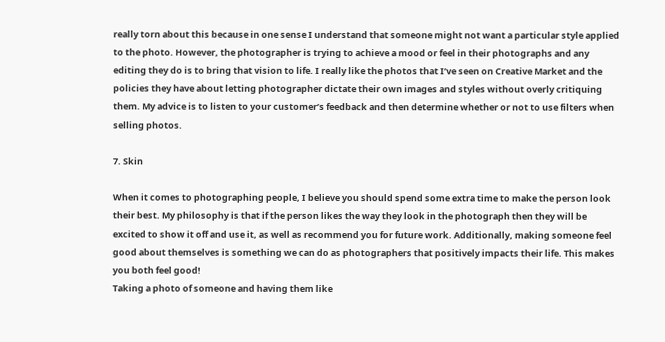really torn about this because in one sense I understand that someone might not want a particular style applied to the photo. However, the photographer is trying to achieve a mood or feel in their photographs and any editing they do is to bring that vision to life. I really like the photos that I’ve seen on Creative Market and the policies they have about letting photographer dictate their own images and styles without overly critiquing them. My advice is to listen to your customer’s feedback and then determine whether or not to use filters when selling photos.

7. Skin

When it comes to photographing people, I believe you should spend some extra time to make the person look their best. My philosophy is that if the person likes the way they look in the photograph then they will be excited to show it off and use it, as well as recommend you for future work. Additionally, making someone feel good about themselves is something we can do as photographers that positively impacts their life. This makes you both feel good!
Taking a photo of someone and having them like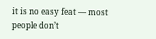it is no easy feat — most people don’t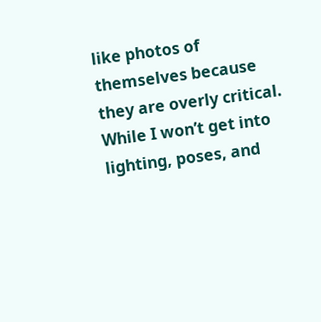like photos of themselves because they are overly critical. While I won’t get into lighting, poses, and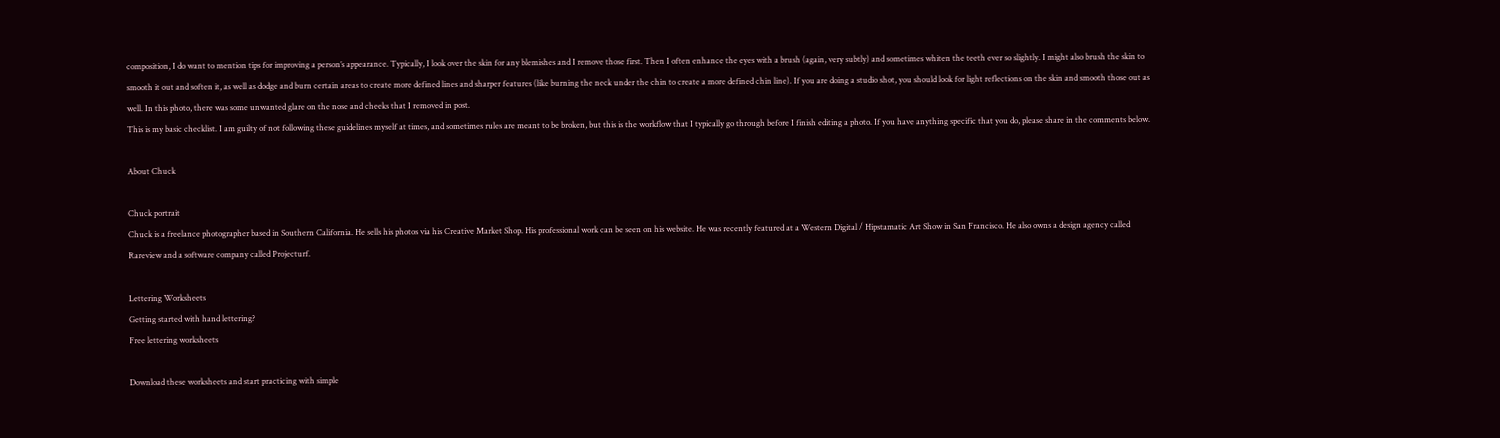composition, I do want to mention tips for improving a person’s appearance. Typically, I look over the skin for any blemishes and I remove those first. Then I often enhance the eyes with a brush (again, very subtly) and sometimes whiten the teeth ever so slightly. I might also brush the skin to smooth it out and soften it, as well as dodge and burn certain areas to create more defined lines and sharper features (like burning the neck under the chin to create a more defined chin line). If you are doing a studio shot, you should look for light reflections on the skin and smooth those out as well. In this photo, there was some unwanted glare on the nose and cheeks that I removed in post.
This is my basic checklist. I am guilty of not following these guidelines myself at times, and sometimes rules are meant to be broken, but this is the workflow that I typically go through before I finish editing a photo. If you have anything specific that you do, please share in the comments below.

About Chuck

Chuck portrait
Chuck is a freelance photographer based in Southern California. He sells his photos via his Creative Market Shop. His professional work can be seen on his website. He was recently featured at a Western Digital / Hipstamatic Art Show in San Francisco. He also owns a design agency called Rareview and a software company called Projecturf.

Lettering Worksheets
Getting started with hand lettering?
Free lettering worksheets

Download these worksheets and start practicing with simple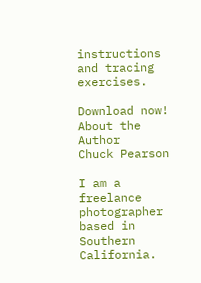instructions and tracing exercises.

Download now!
About the Author
Chuck Pearson

I am a freelance photographer based in Southern California.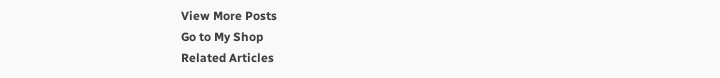View More Posts
Go to My Shop
Related Articles